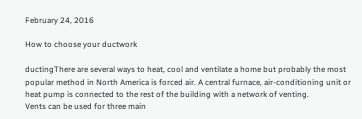February 24, 2016

How to choose your ductwork

ductingThere are several ways to heat, cool and ventilate a home but probably the most popular method in North America is forced air. A central furnace, air-conditioning unit or heat pump is connected to the rest of the building with a network of venting.
Vents can be used for three main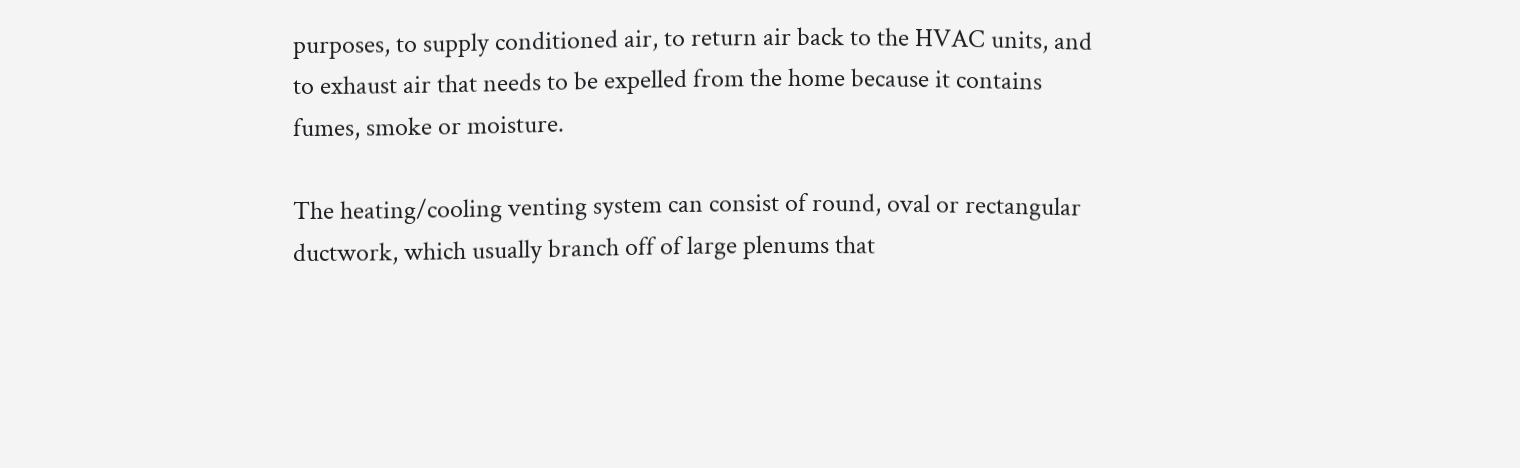purposes, to supply conditioned air, to return air back to the HVAC units, and to exhaust air that needs to be expelled from the home because it contains fumes, smoke or moisture.

The heating/cooling venting system can consist of round, oval or rectangular ductwork, which usually branch off of large plenums that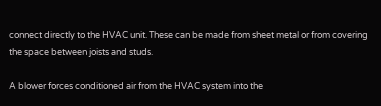connect directly to the HVAC unit. These can be made from sheet metal or from covering the space between joists and studs.

A blower forces conditioned air from the HVAC system into the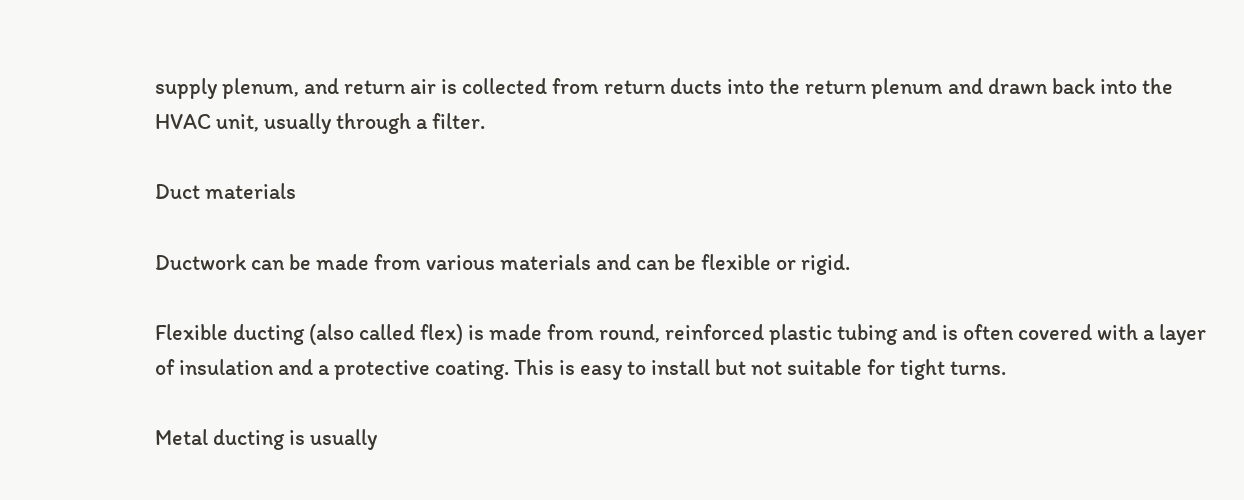supply plenum, and return air is collected from return ducts into the return plenum and drawn back into the HVAC unit, usually through a filter.

Duct materials

Ductwork can be made from various materials and can be flexible or rigid.

Flexible ducting (also called flex) is made from round, reinforced plastic tubing and is often covered with a layer of insulation and a protective coating. This is easy to install but not suitable for tight turns.

Metal ducting is usually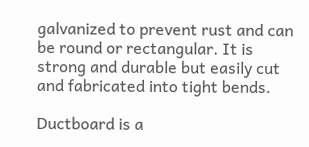galvanized to prevent rust and can be round or rectangular. It is strong and durable but easily cut and fabricated into tight bends.

Ductboard is a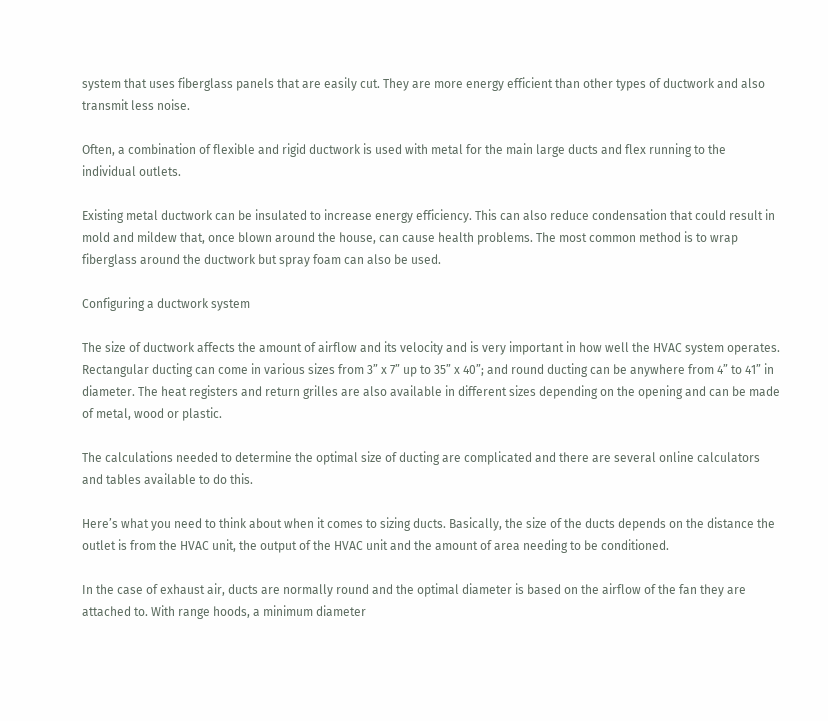system that uses fiberglass panels that are easily cut. They are more energy efficient than other types of ductwork and also transmit less noise.

Often, a combination of flexible and rigid ductwork is used with metal for the main large ducts and flex running to the individual outlets.

Existing metal ductwork can be insulated to increase energy efficiency. This can also reduce condensation that could result in mold and mildew that, once blown around the house, can cause health problems. The most common method is to wrap fiberglass around the ductwork but spray foam can also be used.

Configuring a ductwork system

The size of ductwork affects the amount of airflow and its velocity and is very important in how well the HVAC system operates. Rectangular ducting can come in various sizes from 3” x 7” up to 35” x 40”; and round ducting can be anywhere from 4” to 41” in diameter. The heat registers and return grilles are also available in different sizes depending on the opening and can be made of metal, wood or plastic.

The calculations needed to determine the optimal size of ducting are complicated and there are several online calculators and tables available to do this.

Here’s what you need to think about when it comes to sizing ducts. Basically, the size of the ducts depends on the distance the outlet is from the HVAC unit, the output of the HVAC unit and the amount of area needing to be conditioned.

In the case of exhaust air, ducts are normally round and the optimal diameter is based on the airflow of the fan they are attached to. With range hoods, a minimum diameter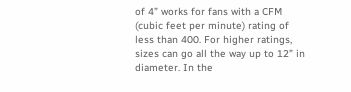of 4” works for fans with a CFM (cubic feet per minute) rating of less than 400. For higher ratings, sizes can go all the way up to 12” in diameter. In the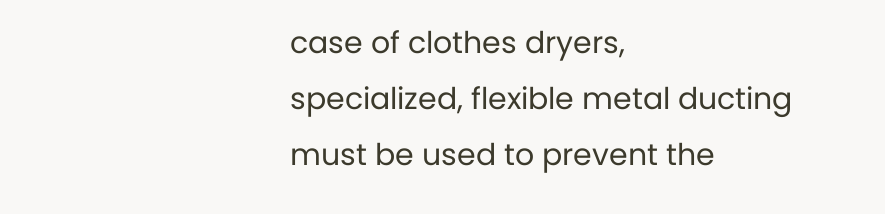case of clothes dryers, specialized, flexible metal ducting must be used to prevent the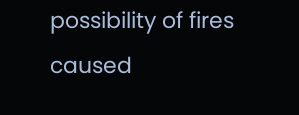possibility of fires caused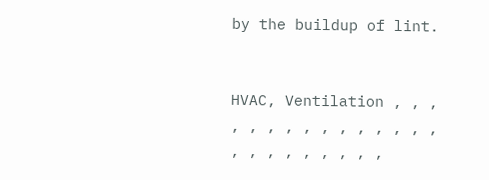by the buildup of lint.


HVAC, Ventilation , , , , , , , , , , , , , , , , , , , , , , , ,